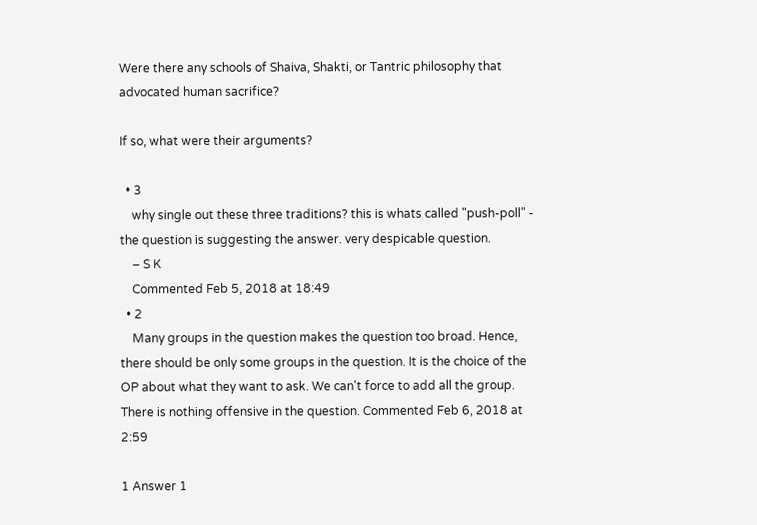Were there any schools of Shaiva, Shakti, or Tantric philosophy that advocated human sacrifice?

If so, what were their arguments?

  • 3
    why single out these three traditions? this is whats called "push-poll" - the question is suggesting the answer. very despicable question.
    – S K
    Commented Feb 5, 2018 at 18:49
  • 2
    Many groups in the question makes the question too broad. Hence, there should be only some groups in the question. It is the choice of the OP about what they want to ask. We can't force to add all the group. There is nothing offensive in the question. Commented Feb 6, 2018 at 2:59

1 Answer 1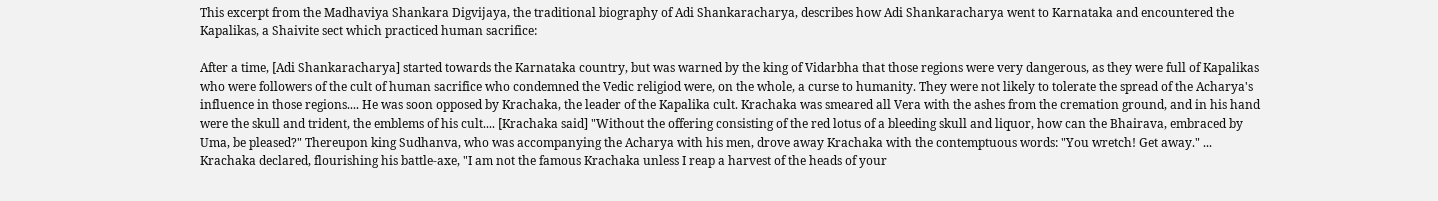This excerpt from the Madhaviya Shankara Digvijaya, the traditional biography of Adi Shankaracharya, describes how Adi Shankaracharya went to Karnataka and encountered the Kapalikas, a Shaivite sect which practiced human sacrifice:

After a time, [Adi Shankaracharya] started towards the Karnataka country, but was warned by the king of Vidarbha that those regions were very dangerous, as they were full of Kapalikas who were followers of the cult of human sacrifice who condemned the Vedic religiod were, on the whole, a curse to humanity. They were not likely to tolerate the spread of the Acharya's influence in those regions.... He was soon opposed by Krachaka, the leader of the Kapalika cult. Krachaka was smeared all Vera with the ashes from the cremation ground, and in his hand were the skull and trident, the emblems of his cult.... [Krachaka said] "Without the offering consisting of the red lotus of a bleeding skull and liquor, how can the Bhairava, embraced by Uma, be pleased?" Thereupon king Sudhanva, who was accompanying the Acharya with his men, drove away Krachaka with the contemptuous words: "You wretch! Get away." ... Krachaka declared, flourishing his battle-axe, "I am not the famous Krachaka unless I reap a harvest of the heads of your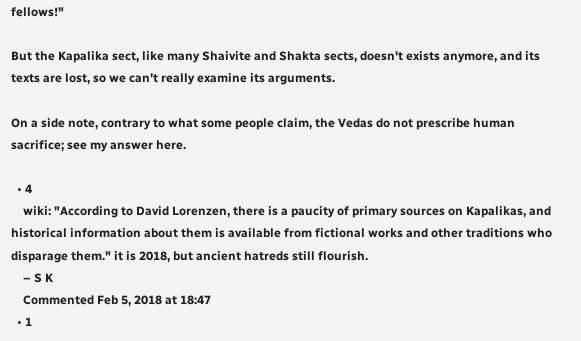fellows!"

But the Kapalika sect, like many Shaivite and Shakta sects, doesn't exists anymore, and its texts are lost, so we can't really examine its arguments.

On a side note, contrary to what some people claim, the Vedas do not prescribe human sacrifice; see my answer here.

  • 4
    wiki: "According to David Lorenzen, there is a paucity of primary sources on Kapalikas, and historical information about them is available from fictional works and other traditions who disparage them." it is 2018, but ancient hatreds still flourish.
    – S K
    Commented Feb 5, 2018 at 18:47
  • 1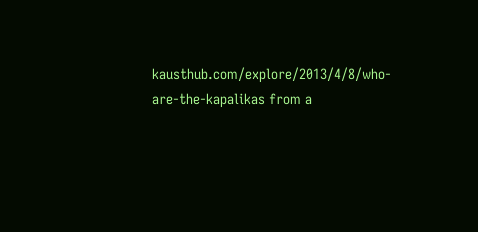kausthub.com/explore/2013/4/8/who-are-the-kapalikas from a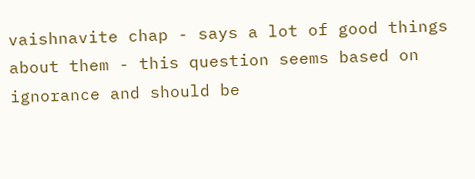vaishnavite chap - says a lot of good things about them - this question seems based on ignorance and should be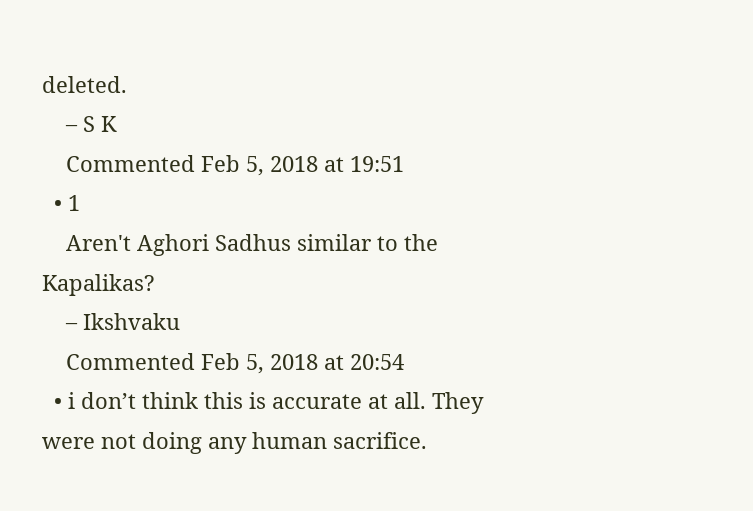deleted.
    – S K
    Commented Feb 5, 2018 at 19:51
  • 1
    Aren't Aghori Sadhus similar to the Kapalikas?
    – Ikshvaku
    Commented Feb 5, 2018 at 20:54
  • i don’t think this is accurate at all. They were not doing any human sacrifice.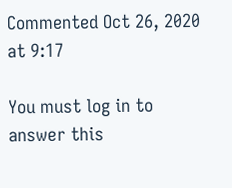Commented Oct 26, 2020 at 9:17

You must log in to answer this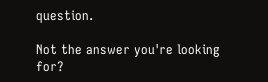question.

Not the answer you're looking for?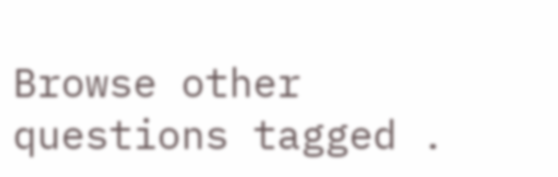Browse other questions tagged .